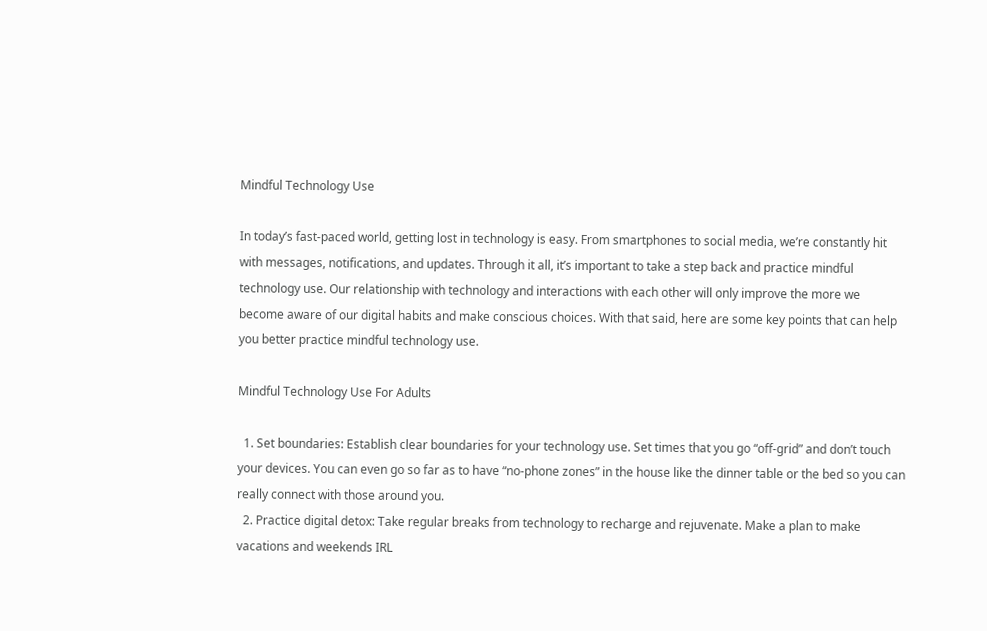Mindful Technology Use

In today’s fast-paced world, getting lost in technology is easy. From smartphones to social media, we’re constantly hit with messages, notifications, and updates. Through it all, it’s important to take a step back and practice mindful technology use. Our relationship with technology and interactions with each other will only improve the more we become aware of our digital habits and make conscious choices. With that said, here are some key points that can help you better practice mindful technology use.

Mindful Technology Use For Adults

  1. Set boundaries: Establish clear boundaries for your technology use. Set times that you go “off-grid” and don’t touch your devices. You can even go so far as to have “no-phone zones” in the house like the dinner table or the bed so you can really connect with those around you.
  2. Practice digital detox: Take regular breaks from technology to recharge and rejuvenate. Make a plan to make vacations and weekends IRL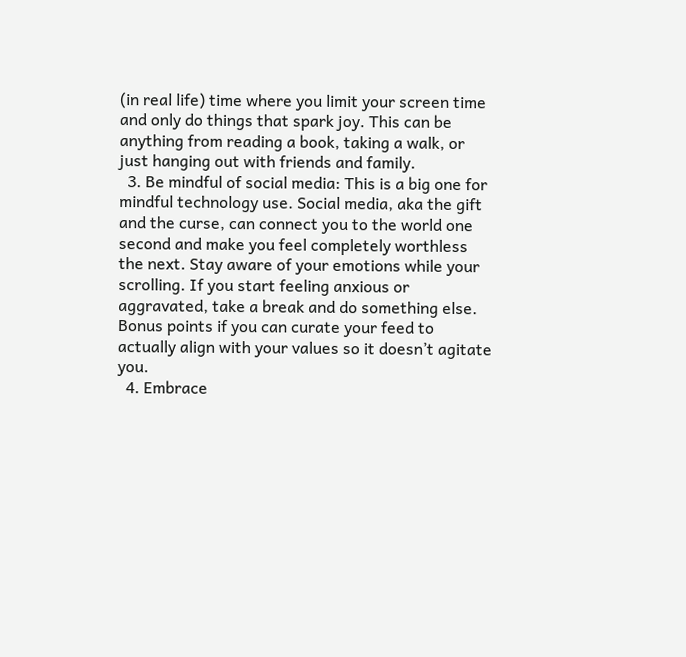(in real life) time where you limit your screen time and only do things that spark joy. This can be anything from reading a book, taking a walk, or just hanging out with friends and family.
  3. Be mindful of social media: This is a big one for mindful technology use. Social media, aka the gift and the curse, can connect you to the world one second and make you feel completely worthless the next. Stay aware of your emotions while your scrolling. If you start feeling anxious or aggravated, take a break and do something else. Bonus points if you can curate your feed to actually align with your values so it doesn’t agitate you.
  4. Embrace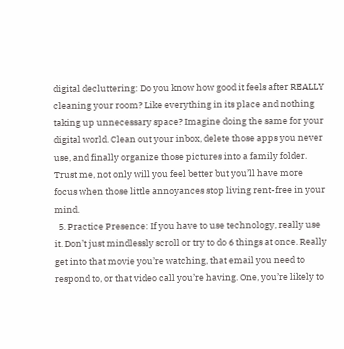digital decluttering: Do you know how good it feels after REALLY cleaning your room? Like everything in its place and nothing taking up unnecessary space? Imagine doing the same for your digital world. Clean out your inbox, delete those apps you never use, and finally organize those pictures into a family folder. Trust me, not only will you feel better but you’ll have more focus when those little annoyances stop living rent-free in your mind.
  5. Practice Presence: If you have to use technology, really use it. Don’t just mindlessly scroll or try to do 6 things at once. Really get into that movie you’re watching, that email you need to respond to, or that video call you’re having. One, you’re likely to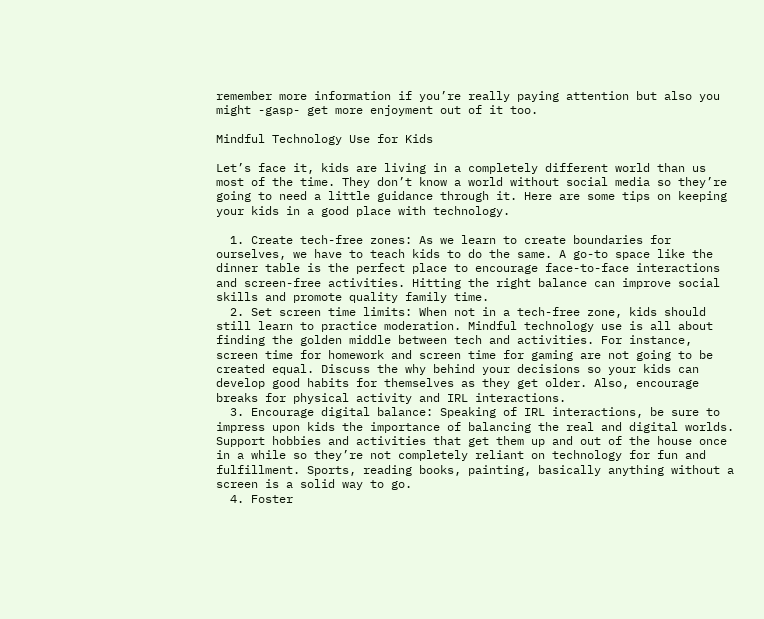remember more information if you’re really paying attention but also you might -gasp- get more enjoyment out of it too.

Mindful Technology Use for Kids

Let’s face it, kids are living in a completely different world than us most of the time. They don’t know a world without social media so they’re going to need a little guidance through it. Here are some tips on keeping your kids in a good place with technology.

  1. Create tech-free zones: As we learn to create boundaries for ourselves, we have to teach kids to do the same. A go-to space like the dinner table is the perfect place to encourage face-to-face interactions and screen-free activities. Hitting the right balance can improve social skills and promote quality family time.
  2. Set screen time limits: When not in a tech-free zone, kids should still learn to practice moderation. Mindful technology use is all about finding the golden middle between tech and activities. For instance, screen time for homework and screen time for gaming are not going to be created equal. Discuss the why behind your decisions so your kids can develop good habits for themselves as they get older. Also, encourage breaks for physical activity and IRL interactions.
  3. Encourage digital balance: Speaking of IRL interactions, be sure to impress upon kids the importance of balancing the real and digital worlds. Support hobbies and activities that get them up and out of the house once in a while so they’re not completely reliant on technology for fun and fulfillment. Sports, reading books, painting, basically anything without a screen is a solid way to go.
  4. Foster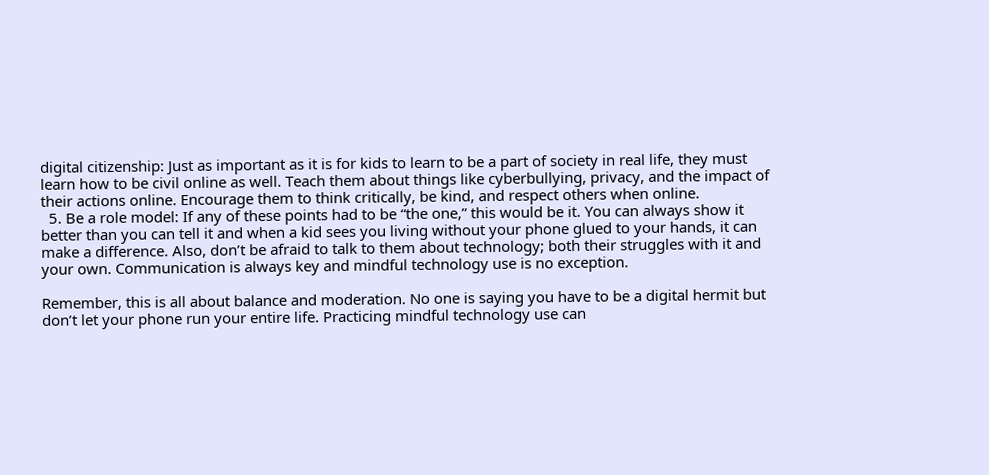digital citizenship: Just as important as it is for kids to learn to be a part of society in real life, they must learn how to be civil online as well. Teach them about things like cyberbullying, privacy, and the impact of their actions online. Encourage them to think critically, be kind, and respect others when online.
  5. Be a role model: If any of these points had to be “the one,” this would be it. You can always show it better than you can tell it and when a kid sees you living without your phone glued to your hands, it can make a difference. Also, don’t be afraid to talk to them about technology; both their struggles with it and your own. Communication is always key and mindful technology use is no exception.

Remember, this is all about balance and moderation. No one is saying you have to be a digital hermit but don’t let your phone run your entire life. Practicing mindful technology use can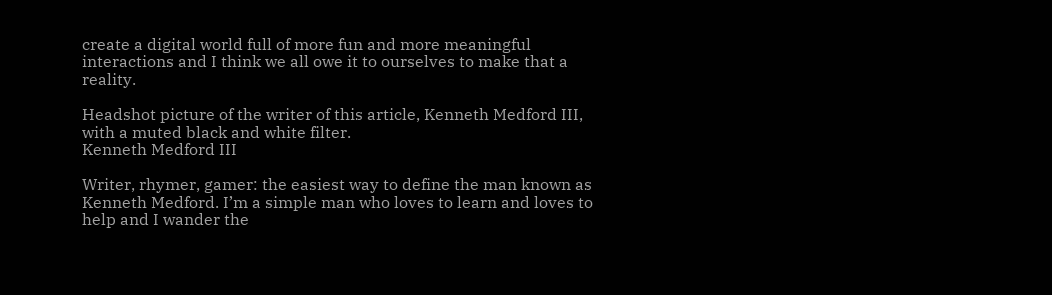create a digital world full of more fun and more meaningful interactions and I think we all owe it to ourselves to make that a reality.

Headshot picture of the writer of this article, Kenneth Medford III, with a muted black and white filter.
Kenneth Medford III

Writer, rhymer, gamer: the easiest way to define the man known as Kenneth Medford. I’m a simple man who loves to learn and loves to help and I wander the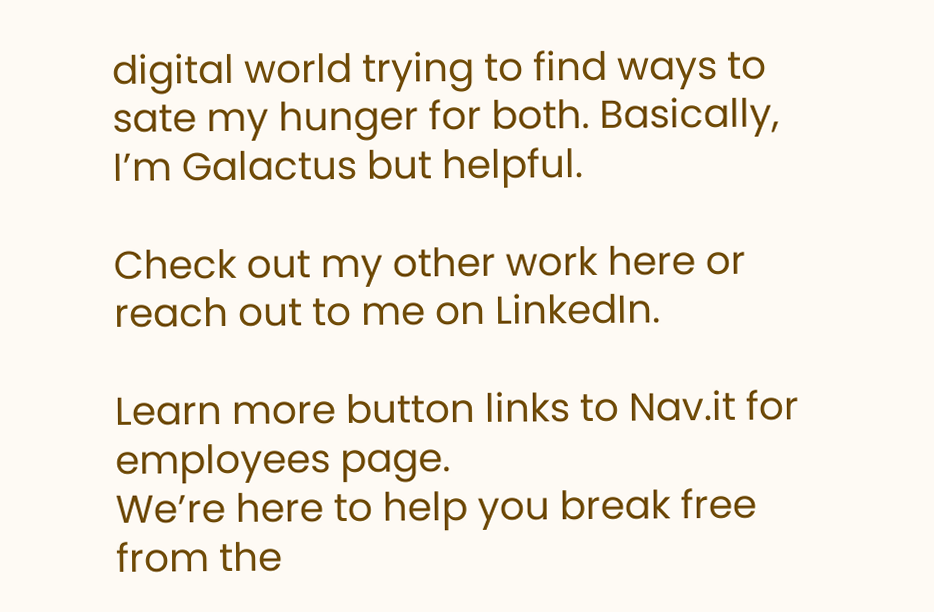digital world trying to find ways to sate my hunger for both. Basically, I’m Galactus but helpful.

Check out my other work here or reach out to me on LinkedIn.

Learn more button links to Nav.it for employees page.
We’re here to help you break free from the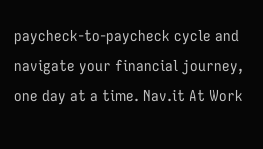paycheck-to-paycheck cycle and navigate your financial journey, one day at a time. Nav.it At Work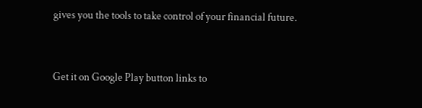gives you the tools to take control of your financial future.


Get it on Google Play button links to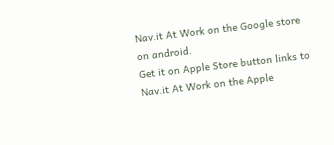Nav.it At Work on the Google store on android.
Get it on Apple Store button links to Nav.it At Work on the Apple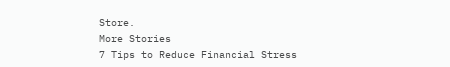Store.
More Stories
7 Tips to Reduce Financial Stress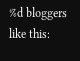%d bloggers like this: